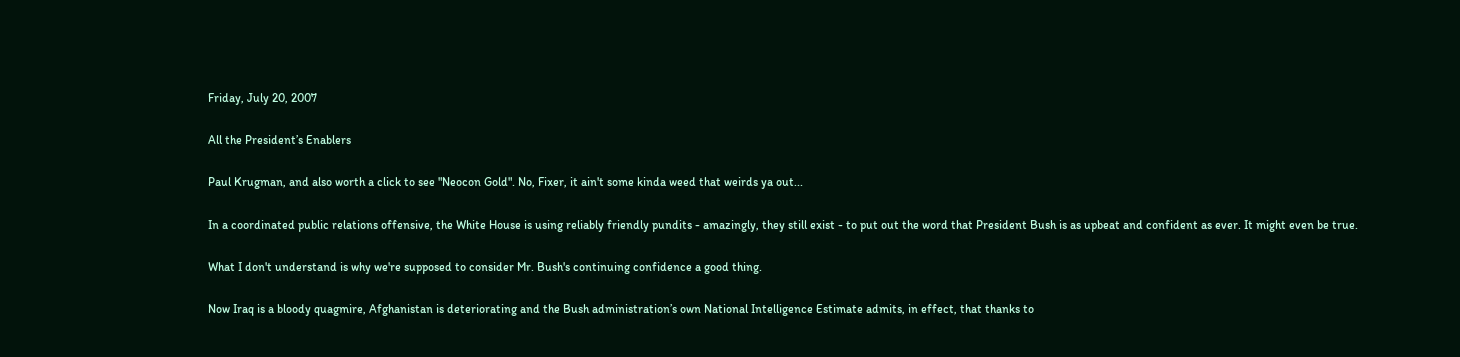Friday, July 20, 2007

All the President’s Enablers

Paul Krugman, and also worth a click to see "Neocon Gold". No, Fixer, it ain't some kinda weed that weirds ya out...

In a coordinated public relations offensive, the White House is using reliably friendly pundits - amazingly, they still exist - to put out the word that President Bush is as upbeat and confident as ever. It might even be true.

What I don't understand is why we're supposed to consider Mr. Bush's continuing confidence a good thing.

Now Iraq is a bloody quagmire, Afghanistan is deteriorating and the Bush administration’s own National Intelligence Estimate admits, in effect, that thanks to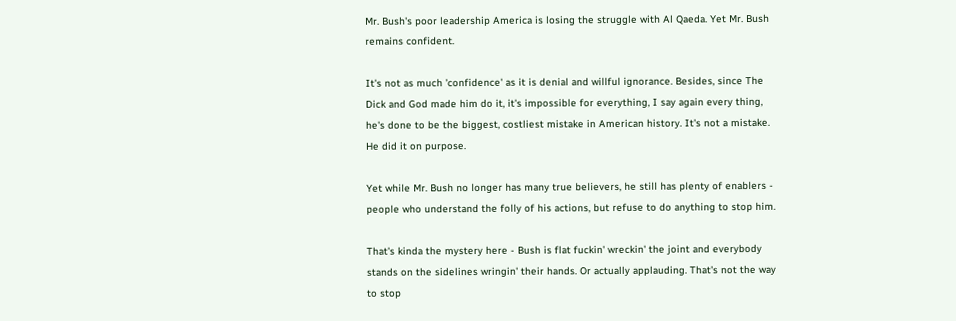Mr. Bush's poor leadership America is losing the struggle with Al Qaeda. Yet Mr. Bush remains confident.

It's not as much 'confidence' as it is denial and willful ignorance. Besides, since The Dick and God made him do it, it's impossible for everything, I say again every thing, he's done to be the biggest, costliest mistake in American history. It's not a mistake. He did it on purpose.

Yet while Mr. Bush no longer has many true believers, he still has plenty of enablers - people who understand the folly of his actions, but refuse to do anything to stop him.

That's kinda the mystery here - Bush is flat fuckin' wreckin' the joint and everybody stands on the sidelines wringin' their hands. Or actually applauding. That's not the way to stop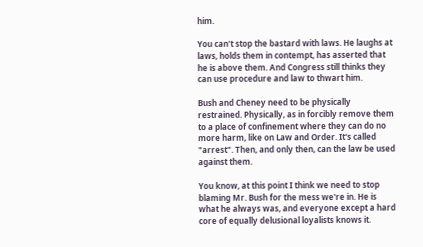him.

You can't stop the bastard with laws. He laughs at laws, holds them in contempt, has asserted that he is above them. And Congress still thinks they can use procedure and law to thwart him.

Bush and Cheney need to be physically restrained. Physically, as in forcibly remove them to a place of confinement where they can do no more harm, like on Law and Order. It's called "arrest". Then, and only then, can the law be used against them.

You know, at this point I think we need to stop blaming Mr. Bush for the mess we're in. He is what he always was, and everyone except a hard core of equally delusional loyalists knows it.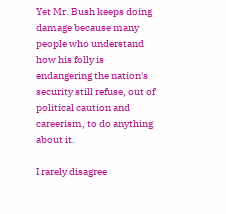Yet Mr. Bush keeps doing damage because many people who understand how his folly is endangering the nation's security still refuse, out of political caution and careerism, to do anything about it.

I rarely disagree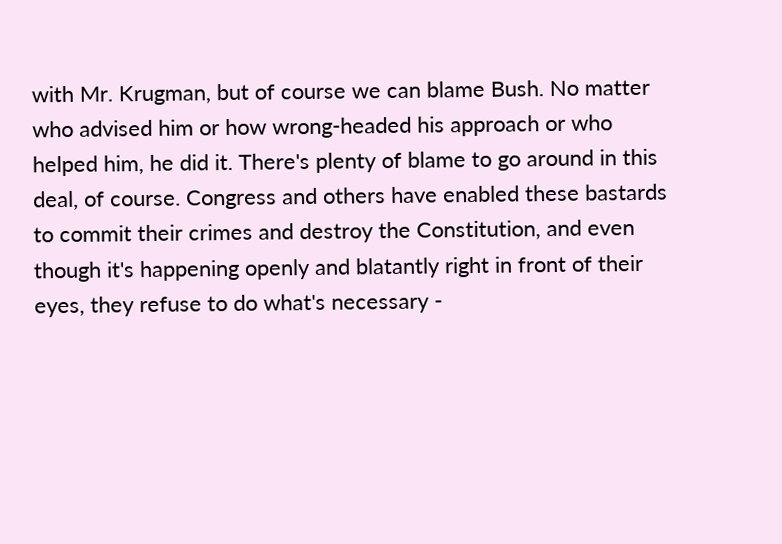with Mr. Krugman, but of course we can blame Bush. No matter who advised him or how wrong-headed his approach or who helped him, he did it. There's plenty of blame to go around in this deal, of course. Congress and others have enabled these bastards to commit their crimes and destroy the Constitution, and even though it's happening openly and blatantly right in front of their eyes, they refuse to do what's necessary -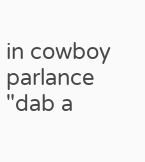in cowboy parlance "dab a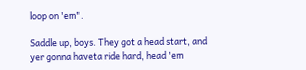loop on 'em".

Saddle up, boys. They got a head start, and yer gonna haveta ride hard, head 'em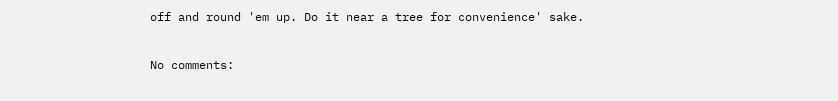off and round 'em up. Do it near a tree for convenience' sake.

No comments: